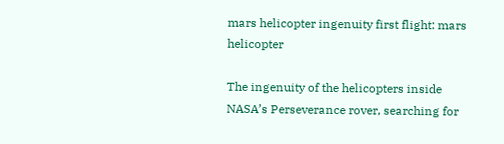mars helicopter ingenuity first flight: mars helicopter

The ingenuity of the helicopters inside NASA’s Perseverance rover, searching for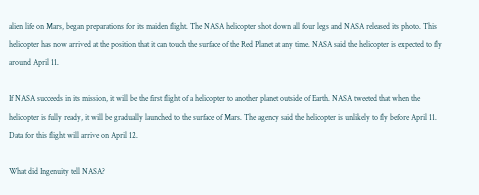alien life on Mars, began preparations for its maiden flight. The NASA helicopter shot down all four legs and NASA released its photo. This helicopter has now arrived at the position that it can touch the surface of the Red Planet at any time. NASA said the helicopter is expected to fly around April 11.

If NASA succeeds in its mission, it will be the first flight of a helicopter to another planet outside of Earth. NASA tweeted that when the helicopter is fully ready, it will be gradually launched to the surface of Mars. The agency said the helicopter is unlikely to fly before April 11. Data for this flight will arrive on April 12.

What did Ingenuity tell NASA?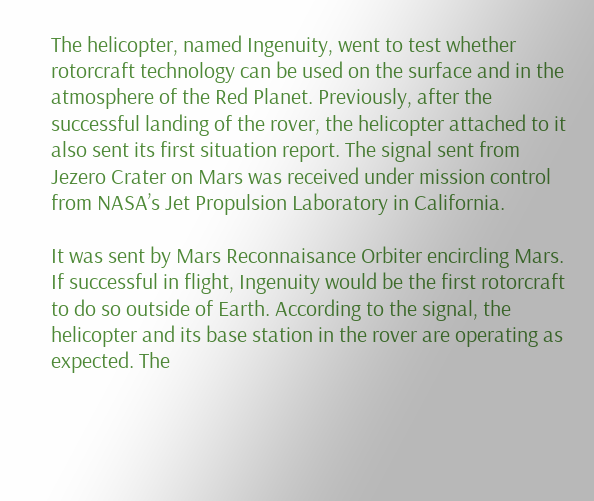The helicopter, named Ingenuity, went to test whether rotorcraft technology can be used on the surface and in the atmosphere of the Red Planet. Previously, after the successful landing of the rover, the helicopter attached to it also sent its first situation report. The signal sent from Jezero Crater on Mars was received under mission control from NASA’s Jet Propulsion Laboratory in California.

It was sent by Mars Reconnaisance Orbiter encircling Mars. If successful in flight, Ingenuity would be the first rotorcraft to do so outside of Earth. According to the signal, the helicopter and its base station in the rover are operating as expected. The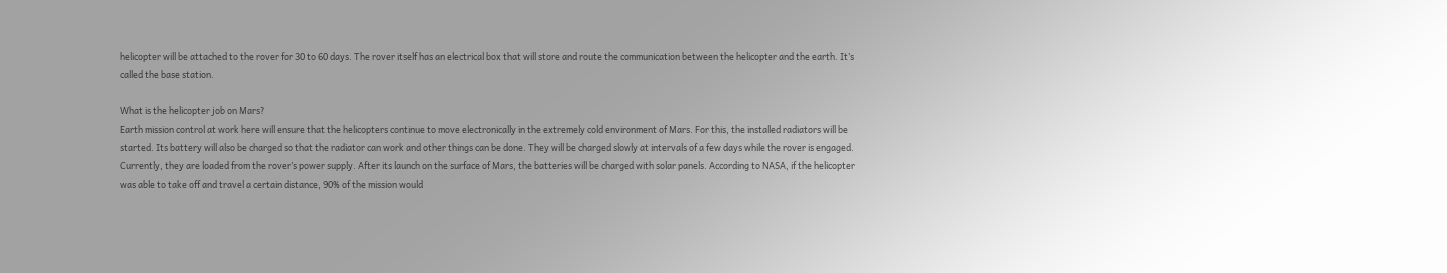helicopter will be attached to the rover for 30 to 60 days. The rover itself has an electrical box that will store and route the communication between the helicopter and the earth. It’s called the base station.

What is the helicopter job on Mars?
Earth mission control at work here will ensure that the helicopters continue to move electronically in the extremely cold environment of Mars. For this, the installed radiators will be started. Its battery will also be charged so that the radiator can work and other things can be done. They will be charged slowly at intervals of a few days while the rover is engaged. Currently, they are loaded from the rover’s power supply. After its launch on the surface of Mars, the batteries will be charged with solar panels. According to NASA, if the helicopter was able to take off and travel a certain distance, 90% of the mission would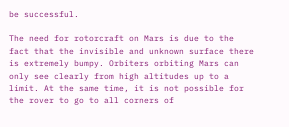be successful.

The need for rotorcraft on Mars is due to the fact that the invisible and unknown surface there is extremely bumpy. Orbiters orbiting Mars can only see clearly from high altitudes up to a limit. At the same time, it is not possible for the rover to go to all corners of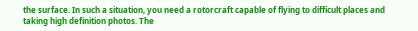the surface. In such a situation, you need a rotorcraft capable of flying to difficult places and taking high definition photos. The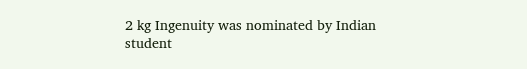2 kg Ingenuity was nominated by Indian student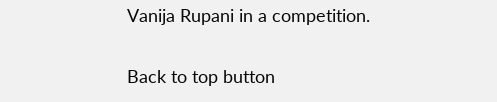Vanija Rupani in a competition.

Back to top button